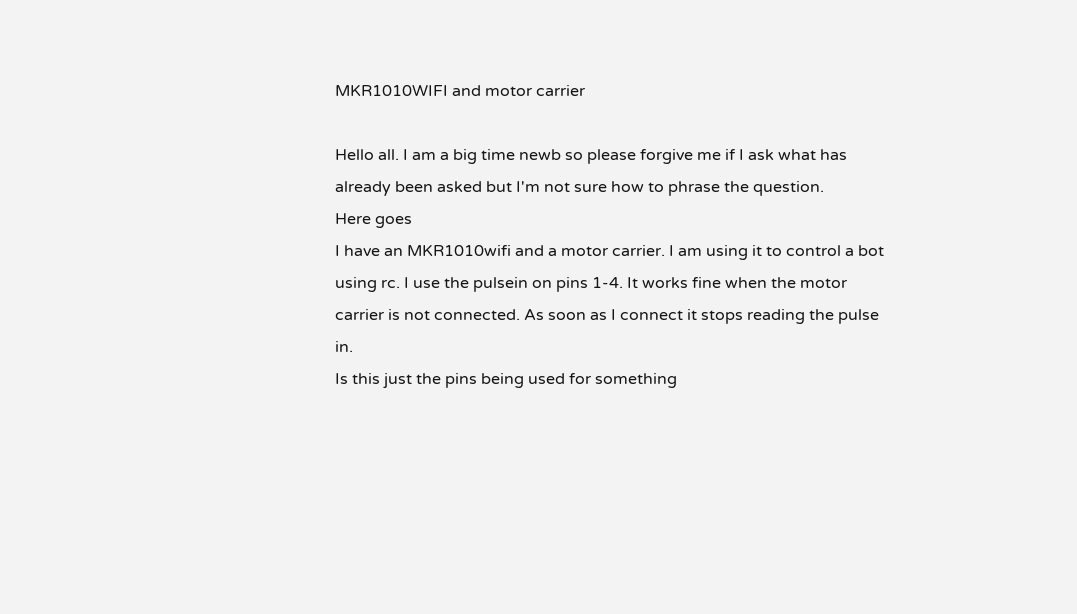MKR1010WIFI and motor carrier

Hello all. I am a big time newb so please forgive me if I ask what has already been asked but I'm not sure how to phrase the question.
Here goes
I have an MKR1010wifi and a motor carrier. I am using it to control a bot using rc. I use the pulsein on pins 1-4. It works fine when the motor carrier is not connected. As soon as I connect it stops reading the pulse in.
Is this just the pins being used for something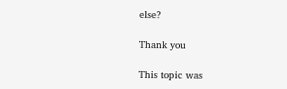else?

Thank you

This topic was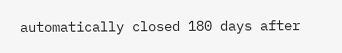automatically closed 180 days after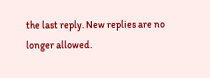the last reply. New replies are no longer allowed.